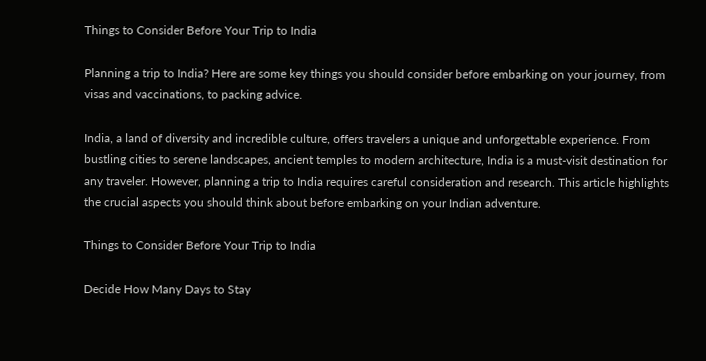Things to Consider Before Your Trip to India

Planning a trip to India? Here are some key things you should consider before embarking on your journey, from visas and vaccinations, to packing advice.

India, a land of diversity and incredible culture, offers travelers a unique and unforgettable experience. From bustling cities to serene landscapes, ancient temples to modern architecture, India is a must-visit destination for any traveler. However, planning a trip to India requires careful consideration and research. This article highlights the crucial aspects you should think about before embarking on your Indian adventure.

Things to Consider Before Your Trip to India

Decide How Many Days to Stay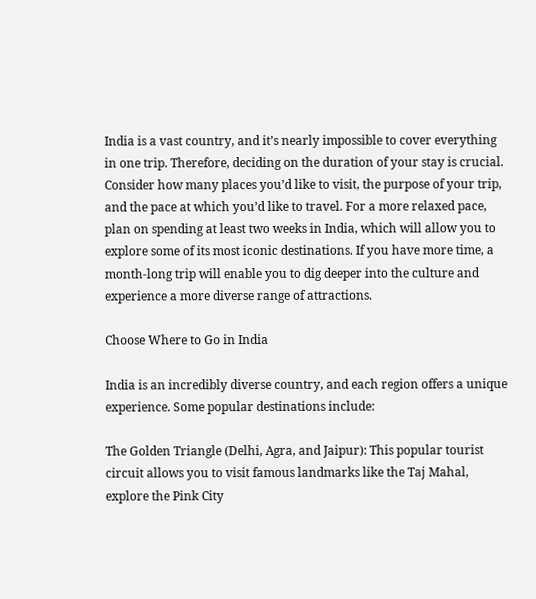India is a vast country, and it’s nearly impossible to cover everything in one trip. Therefore, deciding on the duration of your stay is crucial. Consider how many places you’d like to visit, the purpose of your trip, and the pace at which you’d like to travel. For a more relaxed pace, plan on spending at least two weeks in India, which will allow you to explore some of its most iconic destinations. If you have more time, a month-long trip will enable you to dig deeper into the culture and experience a more diverse range of attractions.

Choose Where to Go in India

India is an incredibly diverse country, and each region offers a unique experience. Some popular destinations include:

The Golden Triangle (Delhi, Agra, and Jaipur): This popular tourist circuit allows you to visit famous landmarks like the Taj Mahal, explore the Pink City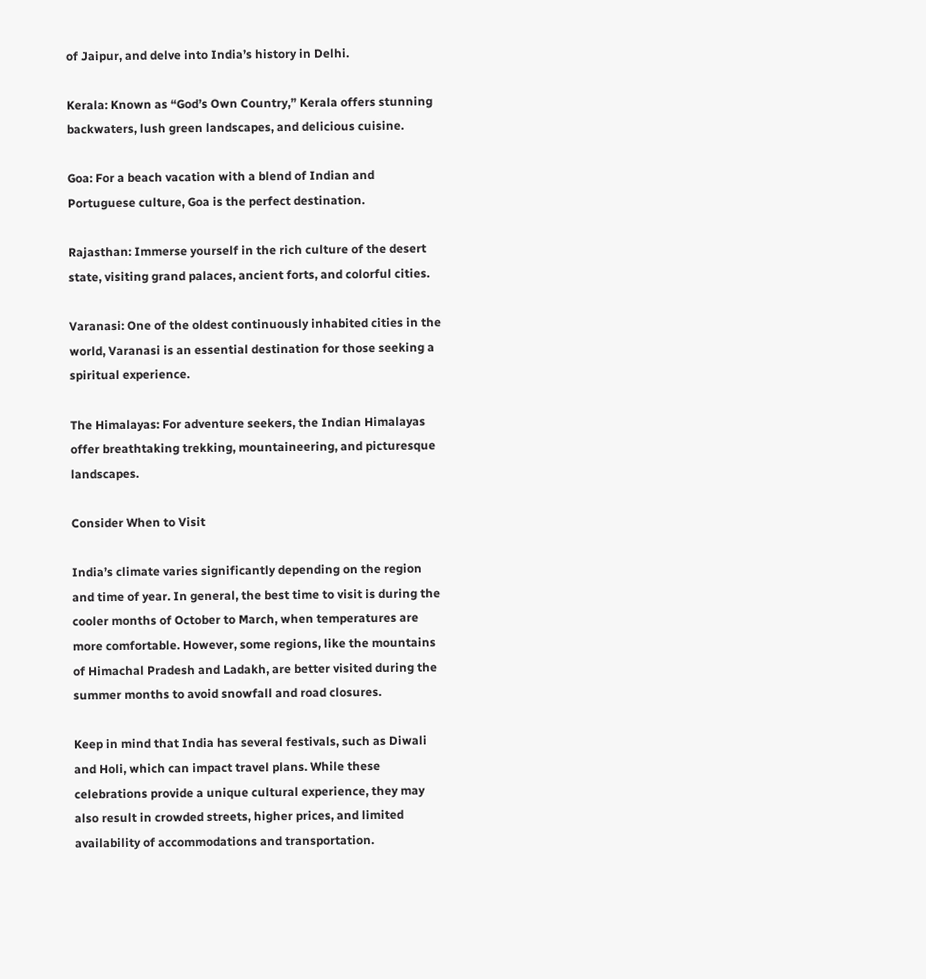of Jaipur, and delve into India’s history in Delhi.

Kerala: Known as “God’s Own Country,” Kerala offers stunning backwaters, lush green landscapes, and delicious cuisine.

Goa: For a beach vacation with a blend of Indian and Portuguese culture, Goa is the perfect destination.

Rajasthan: Immerse yourself in the rich culture of the desert state, visiting grand palaces, ancient forts, and colorful cities.

Varanasi: One of the oldest continuously inhabited cities in the world, Varanasi is an essential destination for those seeking a spiritual experience.

The Himalayas: For adventure seekers, the Indian Himalayas offer breathtaking trekking, mountaineering, and picturesque landscapes.

Consider When to Visit

India’s climate varies significantly depending on the region and time of year. In general, the best time to visit is during the cooler months of October to March, when temperatures are more comfortable. However, some regions, like the mountains of Himachal Pradesh and Ladakh, are better visited during the summer months to avoid snowfall and road closures.

Keep in mind that India has several festivals, such as Diwali and Holi, which can impact travel plans. While these celebrations provide a unique cultural experience, they may also result in crowded streets, higher prices, and limited availability of accommodations and transportation.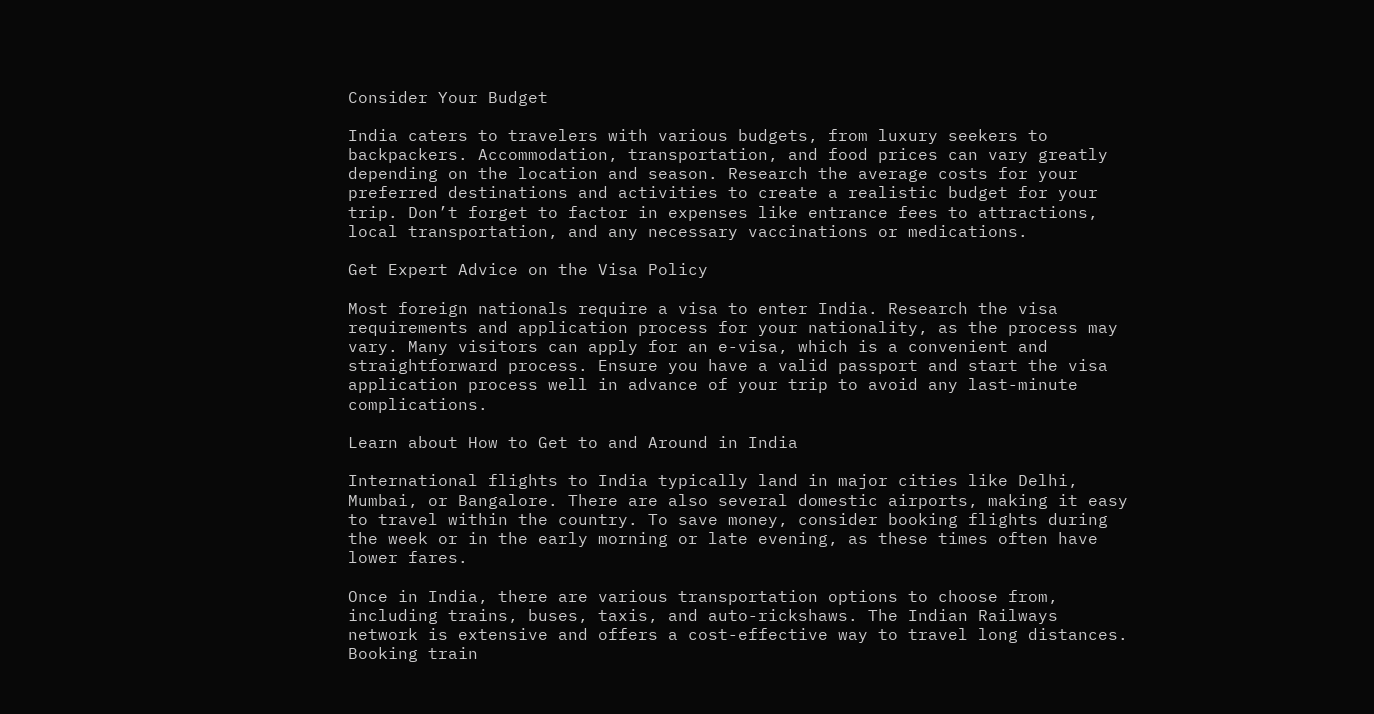Consider Your Budget

India caters to travelers with various budgets, from luxury seekers to backpackers. Accommodation, transportation, and food prices can vary greatly depending on the location and season. Research the average costs for your preferred destinations and activities to create a realistic budget for your trip. Don’t forget to factor in expenses like entrance fees to attractions, local transportation, and any necessary vaccinations or medications.

Get Expert Advice on the Visa Policy

Most foreign nationals require a visa to enter India. Research the visa requirements and application process for your nationality, as the process may vary. Many visitors can apply for an e-visa, which is a convenient and straightforward process. Ensure you have a valid passport and start the visa application process well in advance of your trip to avoid any last-minute complications.

Learn about How to Get to and Around in India

International flights to India typically land in major cities like Delhi, Mumbai, or Bangalore. There are also several domestic airports, making it easy to travel within the country. To save money, consider booking flights during the week or in the early morning or late evening, as these times often have lower fares.

Once in India, there are various transportation options to choose from, including trains, buses, taxis, and auto-rickshaws. The Indian Railways network is extensive and offers a cost-effective way to travel long distances. Booking train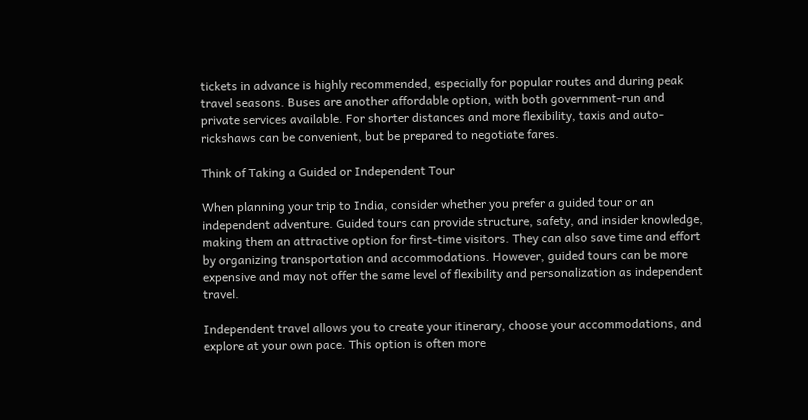tickets in advance is highly recommended, especially for popular routes and during peak travel seasons. Buses are another affordable option, with both government-run and private services available. For shorter distances and more flexibility, taxis and auto-rickshaws can be convenient, but be prepared to negotiate fares.

Think of Taking a Guided or Independent Tour

When planning your trip to India, consider whether you prefer a guided tour or an independent adventure. Guided tours can provide structure, safety, and insider knowledge, making them an attractive option for first-time visitors. They can also save time and effort by organizing transportation and accommodations. However, guided tours can be more expensive and may not offer the same level of flexibility and personalization as independent travel.

Independent travel allows you to create your itinerary, choose your accommodations, and explore at your own pace. This option is often more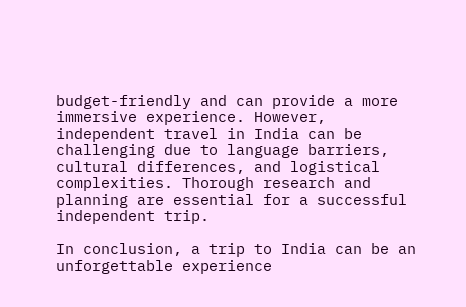budget-friendly and can provide a more immersive experience. However, independent travel in India can be challenging due to language barriers, cultural differences, and logistical complexities. Thorough research and planning are essential for a successful independent trip.

In conclusion, a trip to India can be an unforgettable experience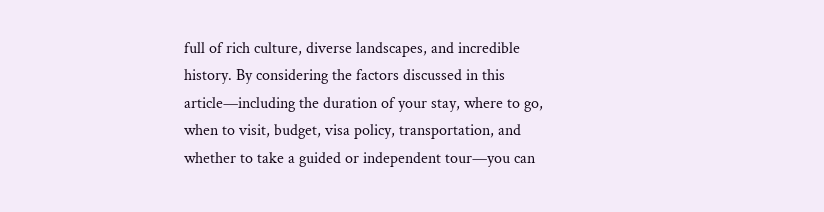full of rich culture, diverse landscapes, and incredible history. By considering the factors discussed in this article—including the duration of your stay, where to go, when to visit, budget, visa policy, transportation, and whether to take a guided or independent tour—you can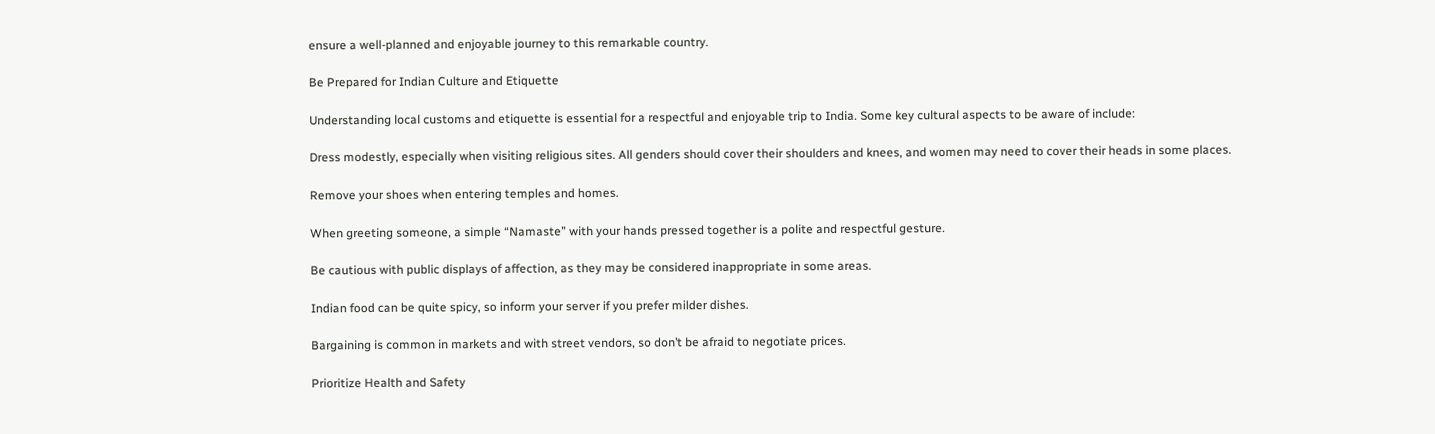ensure a well-planned and enjoyable journey to this remarkable country.

Be Prepared for Indian Culture and Etiquette

Understanding local customs and etiquette is essential for a respectful and enjoyable trip to India. Some key cultural aspects to be aware of include:

Dress modestly, especially when visiting religious sites. All genders should cover their shoulders and knees, and women may need to cover their heads in some places.

Remove your shoes when entering temples and homes.

When greeting someone, a simple “Namaste” with your hands pressed together is a polite and respectful gesture.

Be cautious with public displays of affection, as they may be considered inappropriate in some areas.

Indian food can be quite spicy, so inform your server if you prefer milder dishes.

Bargaining is common in markets and with street vendors, so don’t be afraid to negotiate prices.

Prioritize Health and Safety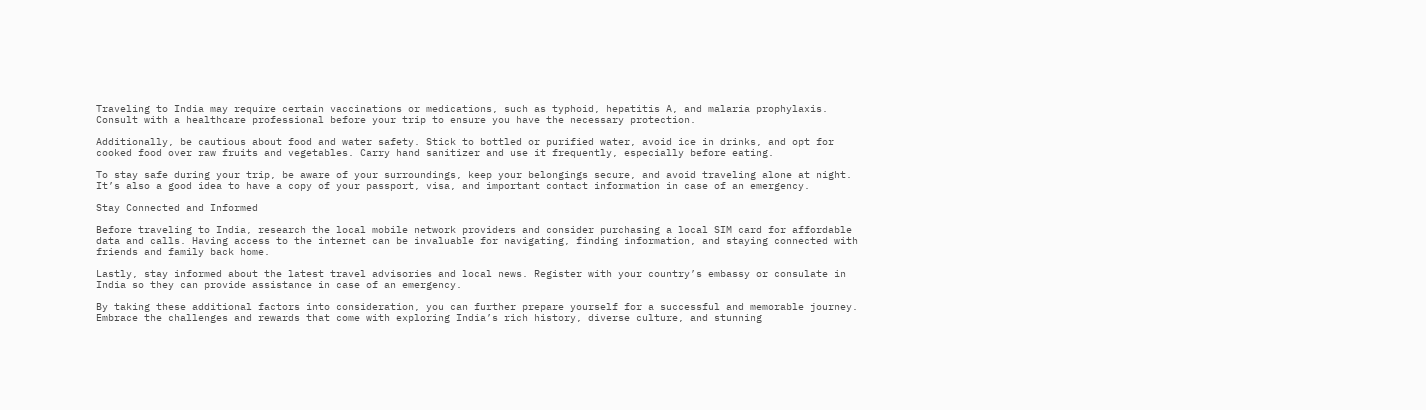Traveling to India may require certain vaccinations or medications, such as typhoid, hepatitis A, and malaria prophylaxis. Consult with a healthcare professional before your trip to ensure you have the necessary protection.

Additionally, be cautious about food and water safety. Stick to bottled or purified water, avoid ice in drinks, and opt for cooked food over raw fruits and vegetables. Carry hand sanitizer and use it frequently, especially before eating.

To stay safe during your trip, be aware of your surroundings, keep your belongings secure, and avoid traveling alone at night. It’s also a good idea to have a copy of your passport, visa, and important contact information in case of an emergency.

Stay Connected and Informed

Before traveling to India, research the local mobile network providers and consider purchasing a local SIM card for affordable data and calls. Having access to the internet can be invaluable for navigating, finding information, and staying connected with friends and family back home.

Lastly, stay informed about the latest travel advisories and local news. Register with your country’s embassy or consulate in India so they can provide assistance in case of an emergency.

By taking these additional factors into consideration, you can further prepare yourself for a successful and memorable journey. Embrace the challenges and rewards that come with exploring India’s rich history, diverse culture, and stunning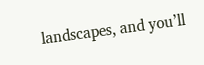landscapes, and you’ll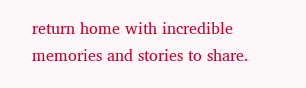return home with incredible memories and stories to share.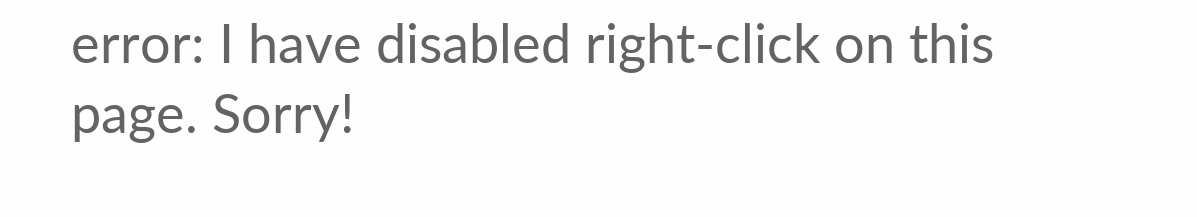error: I have disabled right-click on this page. Sorry!